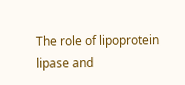The role of lipoprotein lipase and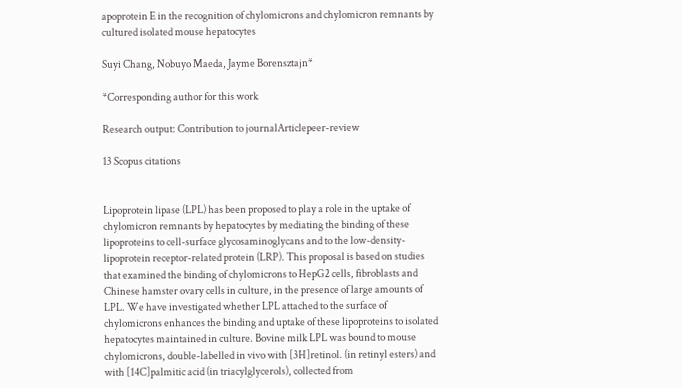apoprotein E in the recognition of chylomicrons and chylomicron remnants by cultured isolated mouse hepatocytes

Suyi Chang, Nobuyo Maeda, Jayme Borensztajn*

*Corresponding author for this work

Research output: Contribution to journalArticlepeer-review

13 Scopus citations


Lipoprotein lipase (LPL) has been proposed to play a role in the uptake of chylomicron remnants by hepatocytes by mediating the binding of these lipoproteins to cell-surface glycosaminoglycans and to the low-density-lipoprotein receptor-related protein (LRP). This proposal is based on studies that examined the binding of chylomicrons to HepG2 cells, fibroblasts and Chinese hamster ovary cells in culture, in the presence of large amounts of LPL. We have investigated whether LPL attached to the surface of chylomicrons enhances the binding and uptake of these lipoproteins to isolated hepatocytes maintained in culture. Bovine milk LPL was bound to mouse chylomicrons, double-labelled in vivo with [3H]retinol. (in retinyl esters) and with [14C]palmitic acid (in triacylglycerols), collected from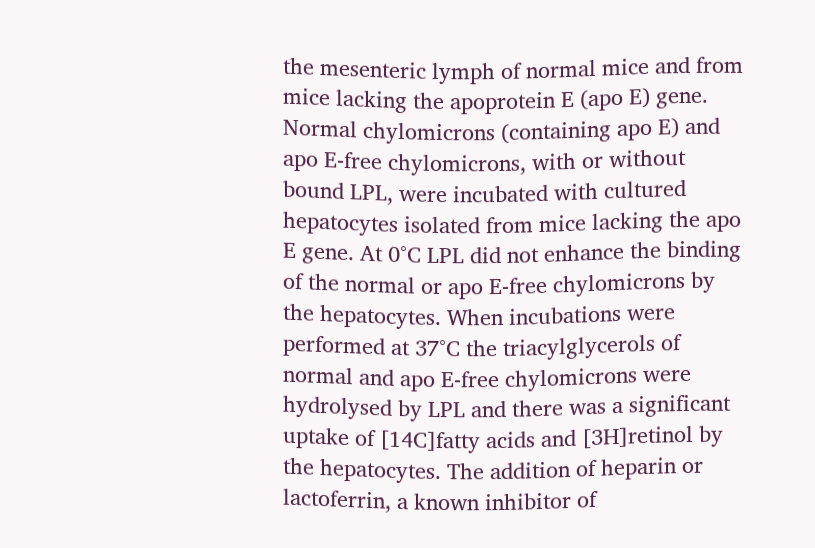the mesenteric lymph of normal mice and from mice lacking the apoprotein E (apo E) gene. Normal chylomicrons (containing apo E) and apo E-free chylomicrons, with or without bound LPL, were incubated with cultured hepatocytes isolated from mice lacking the apo E gene. At 0°C LPL did not enhance the binding of the normal or apo E-free chylomicrons by the hepatocytes. When incubations were performed at 37°C the triacylglycerols of normal and apo E-free chylomicrons were hydrolysed by LPL and there was a significant uptake of [14C]fatty acids and [3H]retinol by the hepatocytes. The addition of heparin or lactoferrin, a known inhibitor of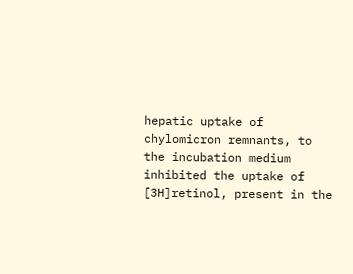hepatic uptake of chylomicron remnants, to the incubation medium inhibited the uptake of [3H]retinol, present in the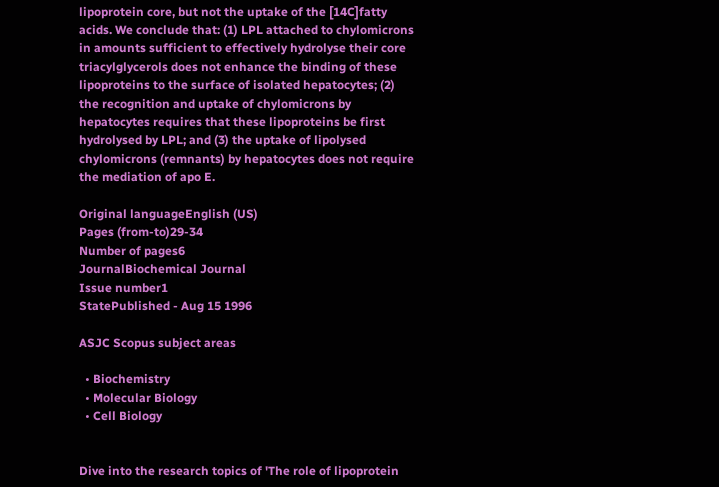lipoprotein core, but not the uptake of the [14C]fatty acids. We conclude that: (1) LPL attached to chylomicrons in amounts sufficient to effectively hydrolyse their core triacylglycerols does not enhance the binding of these lipoproteins to the surface of isolated hepatocytes; (2) the recognition and uptake of chylomicrons by hepatocytes requires that these lipoproteins be first hydrolysed by LPL; and (3) the uptake of lipolysed chylomicrons (remnants) by hepatocytes does not require the mediation of apo E.

Original languageEnglish (US)
Pages (from-to)29-34
Number of pages6
JournalBiochemical Journal
Issue number1
StatePublished - Aug 15 1996

ASJC Scopus subject areas

  • Biochemistry
  • Molecular Biology
  • Cell Biology


Dive into the research topics of 'The role of lipoprotein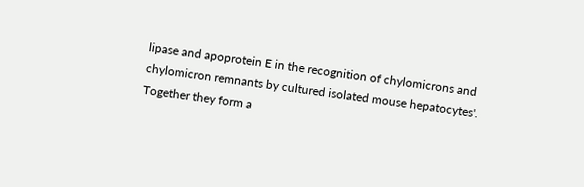lipase and apoprotein E in the recognition of chylomicrons and chylomicron remnants by cultured isolated mouse hepatocytes'. Together they form a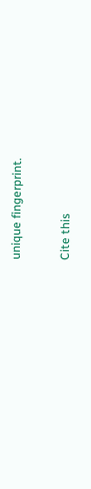unique fingerprint.

Cite this